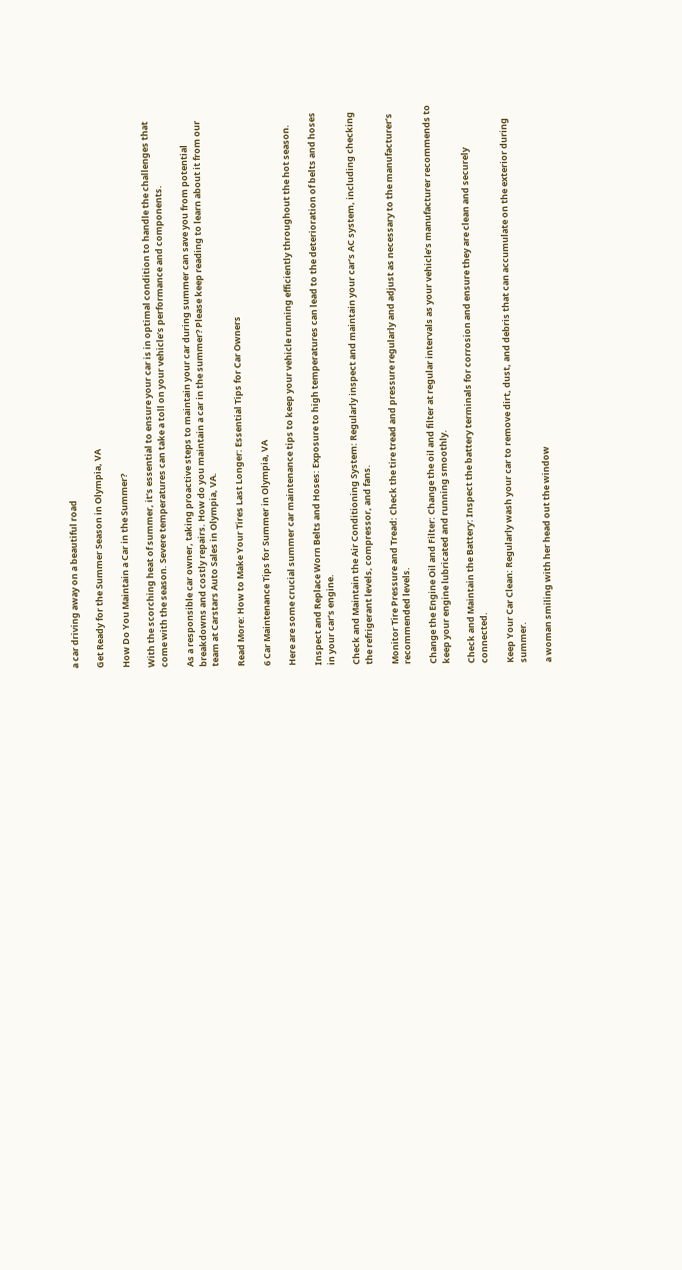a car driving away on a beautiful road

Get Ready for the Summer Season in Olympia, VA

How Do You Maintain a Car in the Summer?

With the scorching heat of summer, it’s essential to ensure your car is in optimal condition to handle the challenges that come with the season. Severe temperatures can take a toll on your vehicle’s performance and components.

As a responsible car owner, taking proactive steps to maintain your car during summer can save you from potential breakdowns and costly repairs. How do you maintain a car in the summer? Please keep reading to learn about it from our team at Carstars Auto Sales in Olympia, VA.

Read More: How to Make Your Tires Last Longer: Essential Tips for Car Owners

6 Car Maintenance Tips for Summer in Olympia, VA

Here are some crucial summer car maintenance tips to keep your vehicle running efficiently throughout the hot season.

Inspect and Replace Worn Belts and Hoses: Exposure to high temperatures can lead to the deterioration of belts and hoses in your car’s engine.

Check and Maintain the Air Conditioning System: Regularly inspect and maintain your car’s AC system, including checking the refrigerant levels, compressor, and fans.

Monitor Tire Pressure and Tread: Check the tire tread and pressure regularly and adjust as necessary to the manufacturer’s recommended levels.

Change the Engine Oil and Filter: Change the oil and filter at regular intervals as your vehicle’s manufacturer recommends to keep your engine lubricated and running smoothly.

Check and Maintain the Battery: Inspect the battery terminals for corrosion and ensure they are clean and securely connected.

Keep Your Car Clean: Regularly wash your car to remove dirt, dust, and debris that can accumulate on the exterior during summer.

a woman smiling with her head out the window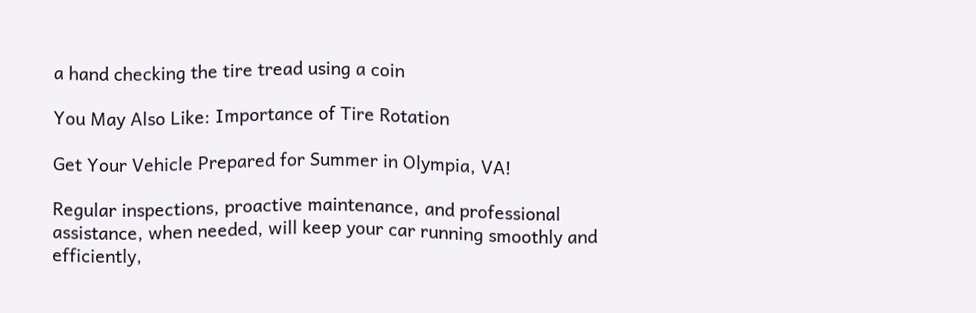a hand checking the tire tread using a coin

You May Also Like: Importance of Tire Rotation

Get Your Vehicle Prepared for Summer in Olympia, VA!

Regular inspections, proactive maintenance, and professional assistance, when needed, will keep your car running smoothly and efficiently,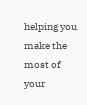helping you make the most of your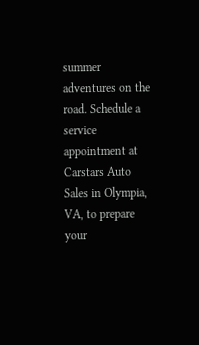summer adventures on the road. Schedule a service appointment at Carstars Auto Sales in Olympia, VA, to prepare your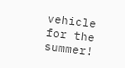vehicle for the summer!